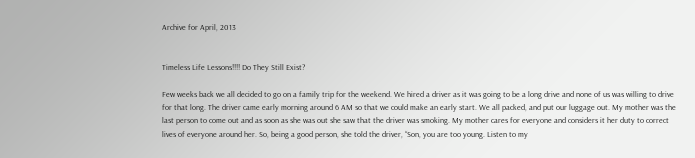Archive for April, 2013


Timeless Life Lessons!!!! Do They Still Exist?

Few weeks back we all decided to go on a family trip for the weekend. We hired a driver as it was going to be a long drive and none of us was willing to drive for that long. The driver came early morning around 6 AM so that we could make an early start. We all packed, and put our luggage out. My mother was the last person to come out and as soon as she was out she saw that the driver was smoking. My mother cares for everyone and considers it her duty to correct lives of everyone around her. So, being a good person, she told the driver, “Son, you are too young. Listen to my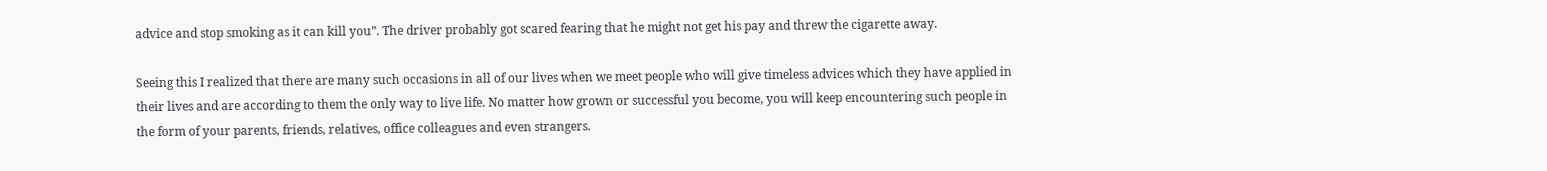advice and stop smoking as it can kill you”. The driver probably got scared fearing that he might not get his pay and threw the cigarette away.

Seeing this I realized that there are many such occasions in all of our lives when we meet people who will give timeless advices which they have applied in their lives and are according to them the only way to live life. No matter how grown or successful you become, you will keep encountering such people in the form of your parents, friends, relatives, office colleagues and even strangers.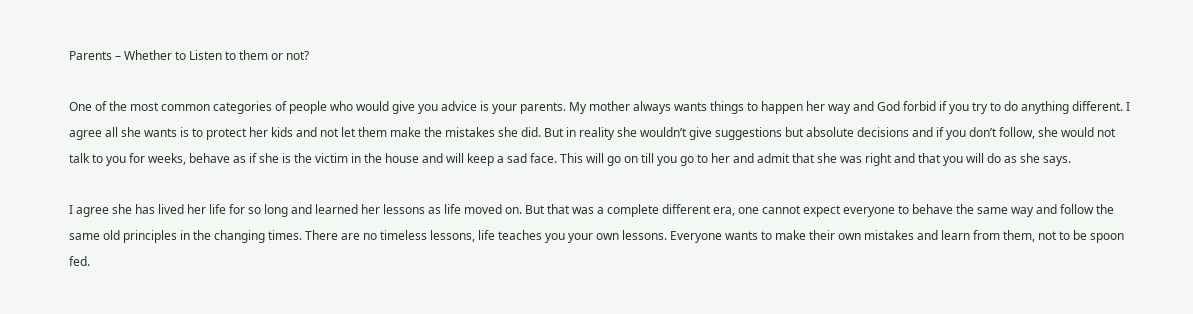Parents – Whether to Listen to them or not?

One of the most common categories of people who would give you advice is your parents. My mother always wants things to happen her way and God forbid if you try to do anything different. I agree all she wants is to protect her kids and not let them make the mistakes she did. But in reality she wouldn’t give suggestions but absolute decisions and if you don’t follow, she would not talk to you for weeks, behave as if she is the victim in the house and will keep a sad face. This will go on till you go to her and admit that she was right and that you will do as she says.

I agree she has lived her life for so long and learned her lessons as life moved on. But that was a complete different era, one cannot expect everyone to behave the same way and follow the same old principles in the changing times. There are no timeless lessons, life teaches you your own lessons. Everyone wants to make their own mistakes and learn from them, not to be spoon fed.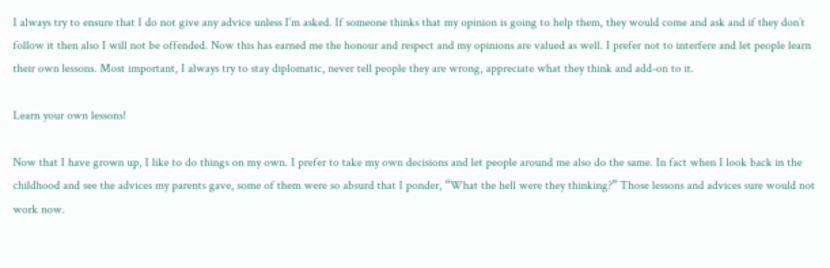I always try to ensure that I do not give any advice unless I’m asked. If someone thinks that my opinion is going to help them, they would come and ask and if they don’t follow it then also I will not be offended. Now this has earned me the honour and respect and my opinions are valued as well. I prefer not to interfere and let people learn their own lessons. Most important, I always try to stay diplomatic, never tell people they are wrong, appreciate what they think and add-on to it.

Learn your own lessons!

Now that I have grown up, I like to do things on my own. I prefer to take my own decisions and let people around me also do the same. In fact when I look back in the childhood and see the advices my parents gave, some of them were so absurd that I ponder, “What the hell were they thinking?” Those lessons and advices sure would not work now.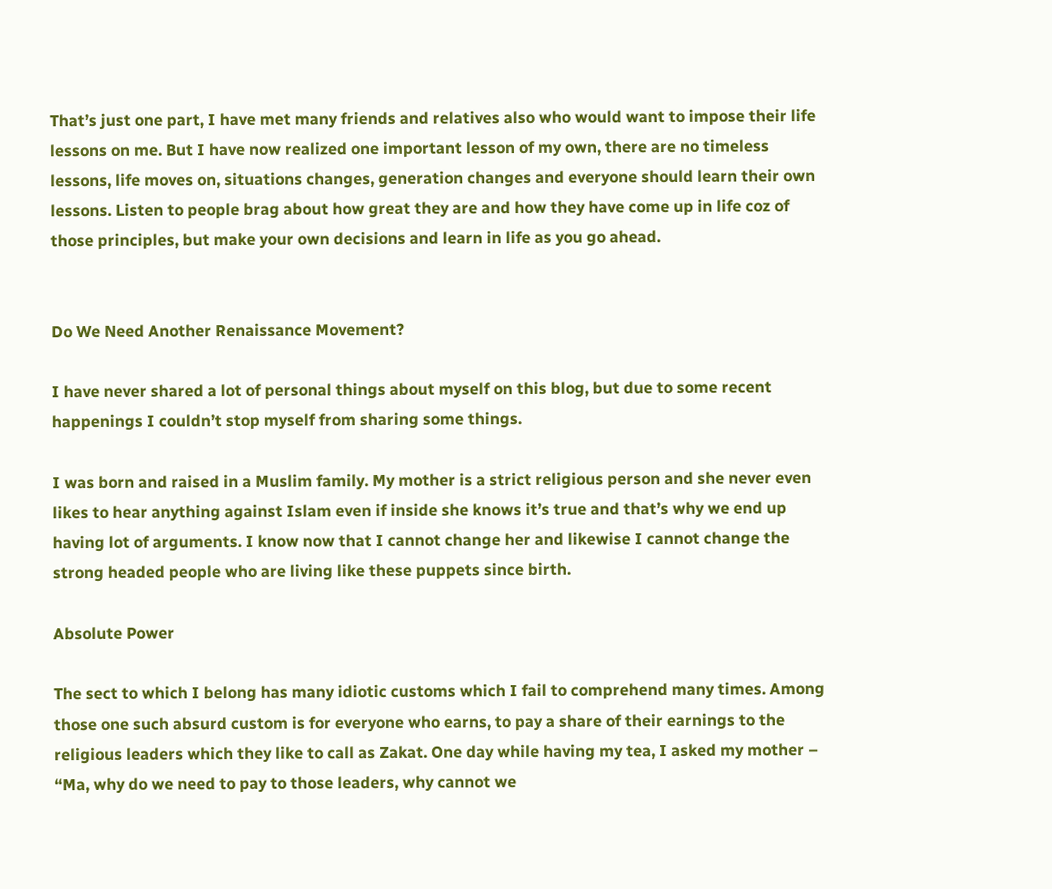That’s just one part, I have met many friends and relatives also who would want to impose their life lessons on me. But I have now realized one important lesson of my own, there are no timeless lessons, life moves on, situations changes, generation changes and everyone should learn their own lessons. Listen to people brag about how great they are and how they have come up in life coz of those principles, but make your own decisions and learn in life as you go ahead.


Do We Need Another Renaissance Movement?

I have never shared a lot of personal things about myself on this blog, but due to some recent happenings I couldn’t stop myself from sharing some things.

I was born and raised in a Muslim family. My mother is a strict religious person and she never even likes to hear anything against Islam even if inside she knows it’s true and that’s why we end up having lot of arguments. I know now that I cannot change her and likewise I cannot change the strong headed people who are living like these puppets since birth.

Absolute Power

The sect to which I belong has many idiotic customs which I fail to comprehend many times. Among those one such absurd custom is for everyone who earns, to pay a share of their earnings to the religious leaders which they like to call as Zakat. One day while having my tea, I asked my mother – “Ma, why do we need to pay to those leaders, why cannot we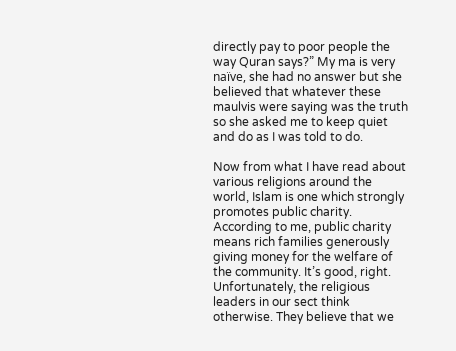directly pay to poor people the way Quran says?” My ma is very naïve, she had no answer but she believed that whatever these maulvis were saying was the truth so she asked me to keep quiet and do as I was told to do.

Now from what I have read about various religions around the world, Islam is one which strongly promotes public charity. According to me, public charity means rich families generously giving money for the welfare of the community. It’s good, right. Unfortunately, the religious leaders in our sect think otherwise. They believe that we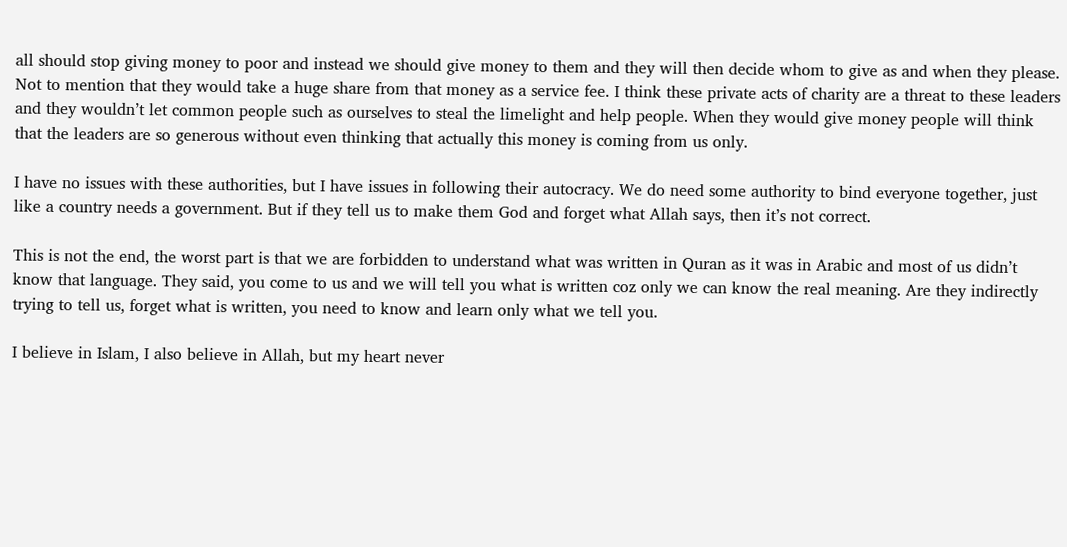all should stop giving money to poor and instead we should give money to them and they will then decide whom to give as and when they please. Not to mention that they would take a huge share from that money as a service fee. I think these private acts of charity are a threat to these leaders and they wouldn’t let common people such as ourselves to steal the limelight and help people. When they would give money people will think that the leaders are so generous without even thinking that actually this money is coming from us only.

I have no issues with these authorities, but I have issues in following their autocracy. We do need some authority to bind everyone together, just like a country needs a government. But if they tell us to make them God and forget what Allah says, then it’s not correct.

This is not the end, the worst part is that we are forbidden to understand what was written in Quran as it was in Arabic and most of us didn’t know that language. They said, you come to us and we will tell you what is written coz only we can know the real meaning. Are they indirectly trying to tell us, forget what is written, you need to know and learn only what we tell you.

I believe in Islam, I also believe in Allah, but my heart never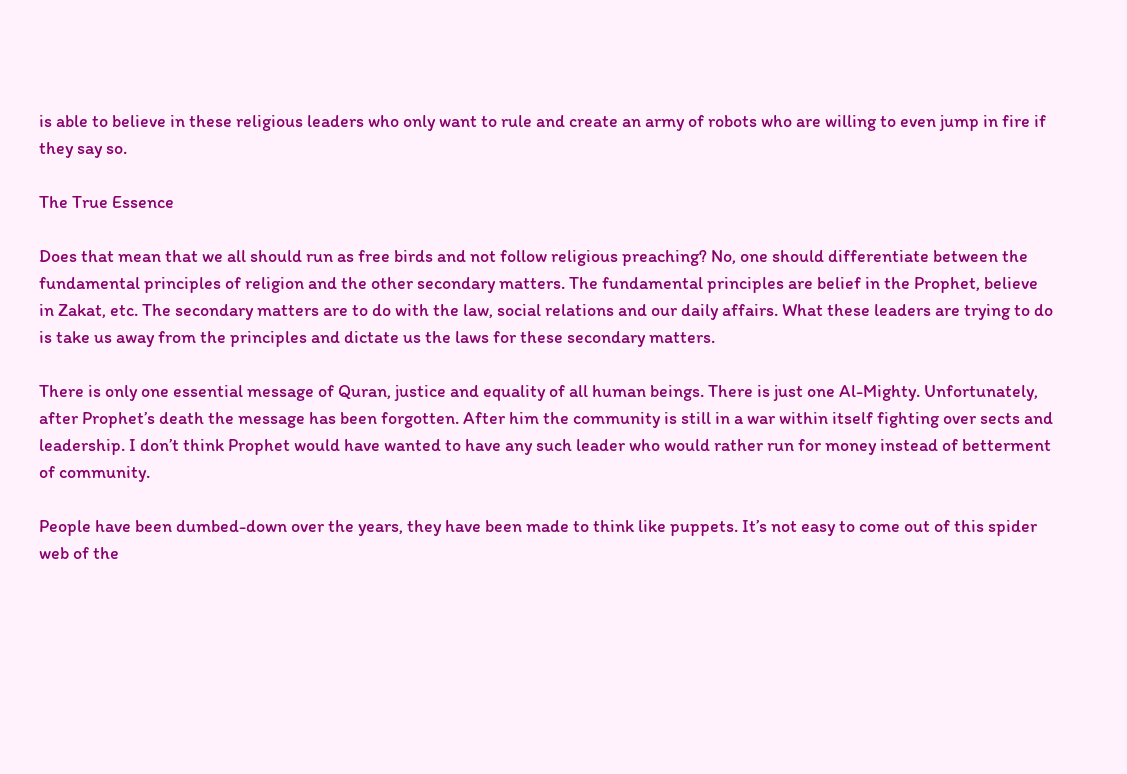is able to believe in these religious leaders who only want to rule and create an army of robots who are willing to even jump in fire if they say so.

The True Essence

Does that mean that we all should run as free birds and not follow religious preaching? No, one should differentiate between the fundamental principles of religion and the other secondary matters. The fundamental principles are belief in the Prophet, believe in Zakat, etc. The secondary matters are to do with the law, social relations and our daily affairs. What these leaders are trying to do is take us away from the principles and dictate us the laws for these secondary matters.

There is only one essential message of Quran, justice and equality of all human beings. There is just one Al-Mighty. Unfortunately, after Prophet’s death the message has been forgotten. After him the community is still in a war within itself fighting over sects and leadership. I don’t think Prophet would have wanted to have any such leader who would rather run for money instead of betterment of community.

People have been dumbed-down over the years, they have been made to think like puppets. It’s not easy to come out of this spider web of the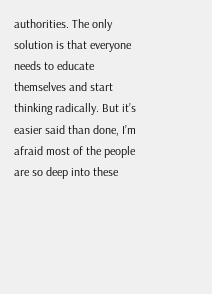authorities. The only solution is that everyone needs to educate themselves and start thinking radically. But it’s easier said than done, I’m afraid most of the people are so deep into these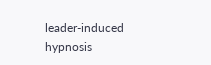leader-induced hypnosis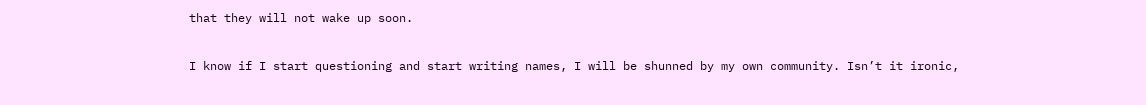that they will not wake up soon.

I know if I start questioning and start writing names, I will be shunned by my own community. Isn’t it ironic,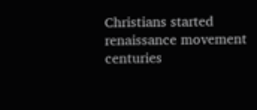Christians started renaissance movement centuries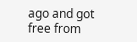ago and got free from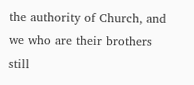the authority of Church, and we who are their brothers still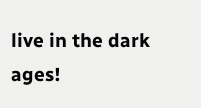live in the dark ages!